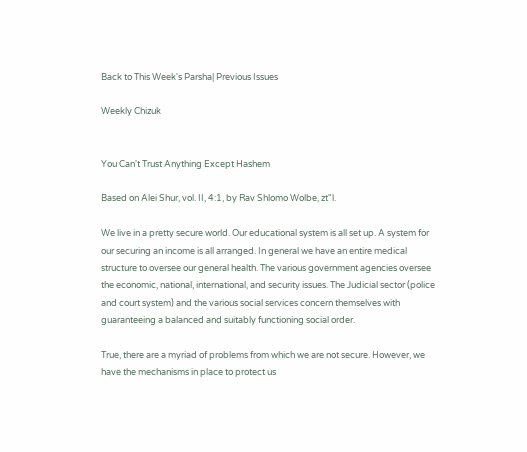Back to This Week's Parsha| Previous Issues

Weekly Chizuk


You Can't Trust Anything Except Hashem

Based on Alei Shur, vol. II, 4:1, by Rav Shlomo Wolbe, zt"l.

We live in a pretty secure world. Our educational system is all set up. A system for our securing an income is all arranged. In general we have an entire medical structure to oversee our general health. The various government agencies oversee the economic, national, international, and security issues. The Judicial sector (police and court system) and the various social services concern themselves with guaranteeing a balanced and suitably functioning social order.

True, there are a myriad of problems from which we are not secure. However, we have the mechanisms in place to protect us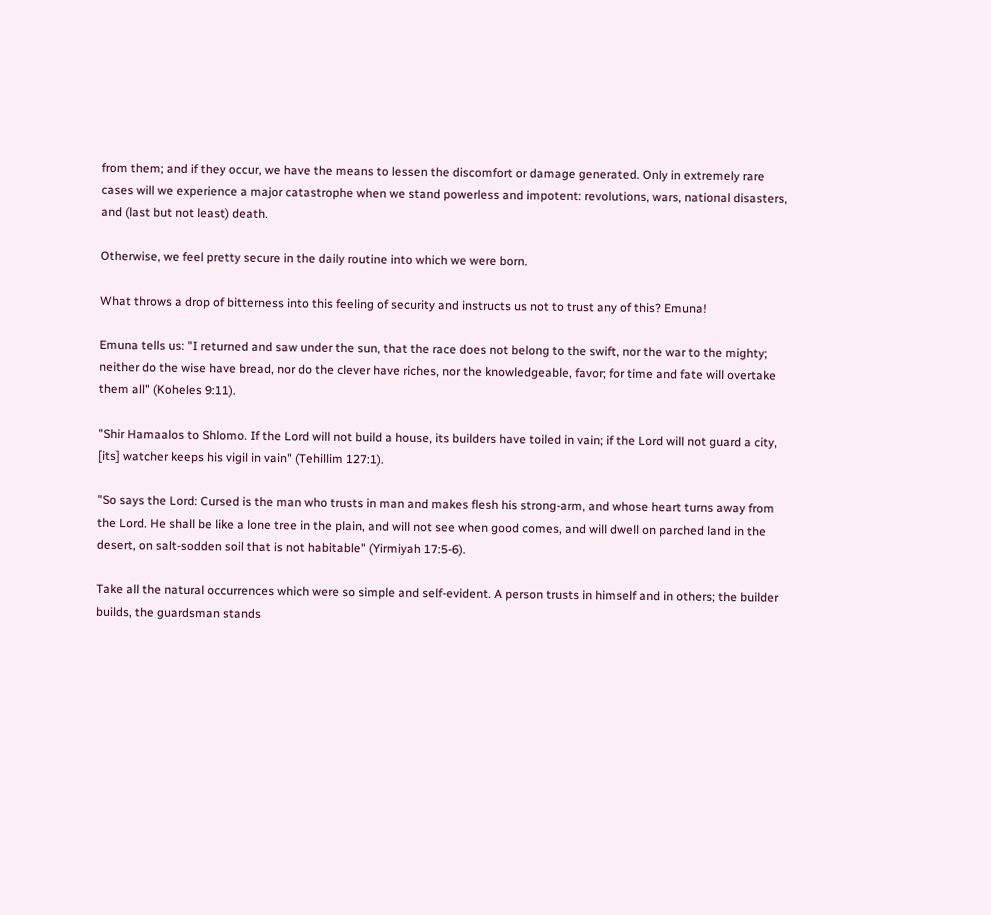from them; and if they occur, we have the means to lessen the discomfort or damage generated. Only in extremely rare cases will we experience a major catastrophe when we stand powerless and impotent: revolutions, wars, national disasters, and (last but not least) death.

Otherwise, we feel pretty secure in the daily routine into which we were born.

What throws a drop of bitterness into this feeling of security and instructs us not to trust any of this? Emuna!

Emuna tells us: "I returned and saw under the sun, that the race does not belong to the swift, nor the war to the mighty; neither do the wise have bread, nor do the clever have riches, nor the knowledgeable, favor; for time and fate will overtake them all" (Koheles 9:11).

"Shir Hamaalos to Shlomo. If the Lord will not build a house, its builders have toiled in vain; if the Lord will not guard a city, [its] watcher keeps his vigil in vain" (Tehillim 127:1).

"So says the Lord: Cursed is the man who trusts in man and makes flesh his strong-arm, and whose heart turns away from the Lord. He shall be like a lone tree in the plain, and will not see when good comes, and will dwell on parched land in the desert, on salt-sodden soil that is not habitable" (Yirmiyah 17:5-6).

Take all the natural occurrences which were so simple and self-evident. A person trusts in himself and in others; the builder builds, the guardsman stands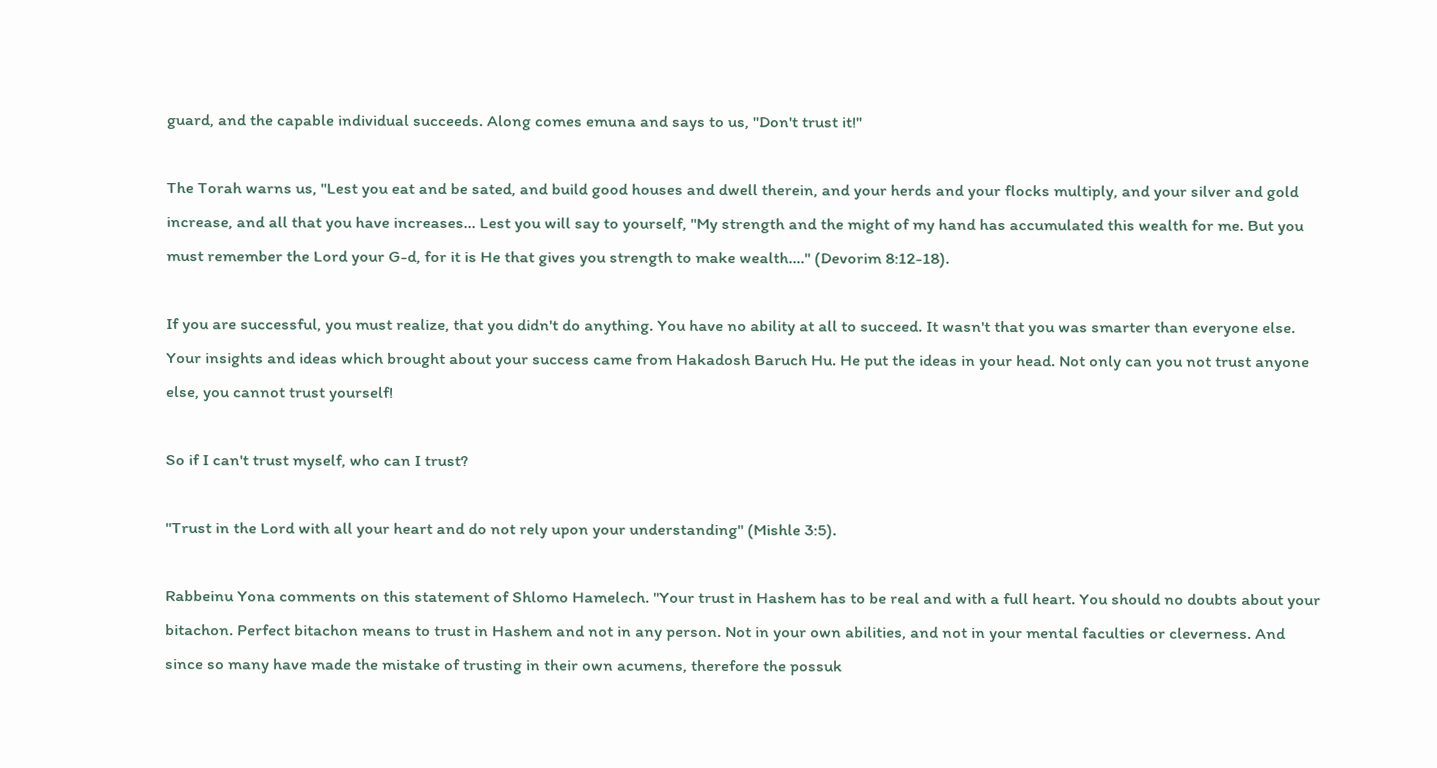guard, and the capable individual succeeds. Along comes emuna and says to us, "Don't trust it!"

The Torah warns us, "Lest you eat and be sated, and build good houses and dwell therein, and your herds and your flocks multiply, and your silver and gold increase, and all that you have increases… Lest you will say to yourself, "My strength and the might of my hand has accumulated this wealth for me. But you must remember the Lord your G-d, for it is He that gives you strength to make wealth…." (Devorim 8:12-18).

If you are successful, you must realize, that you didn't do anything. You have no ability at all to succeed. It wasn't that you was smarter than everyone else. Your insights and ideas which brought about your success came from Hakadosh Baruch Hu. He put the ideas in your head. Not only can you not trust anyone else, you cannot trust yourself!

So if I can't trust myself, who can I trust?

"Trust in the Lord with all your heart and do not rely upon your understanding" (Mishle 3:5).

Rabbeinu Yona comments on this statement of Shlomo Hamelech. "Your trust in Hashem has to be real and with a full heart. You should no doubts about your bitachon. Perfect bitachon means to trust in Hashem and not in any person. Not in your own abilities, and not in your mental faculties or cleverness. And since so many have made the mistake of trusting in their own acumens, therefore the possuk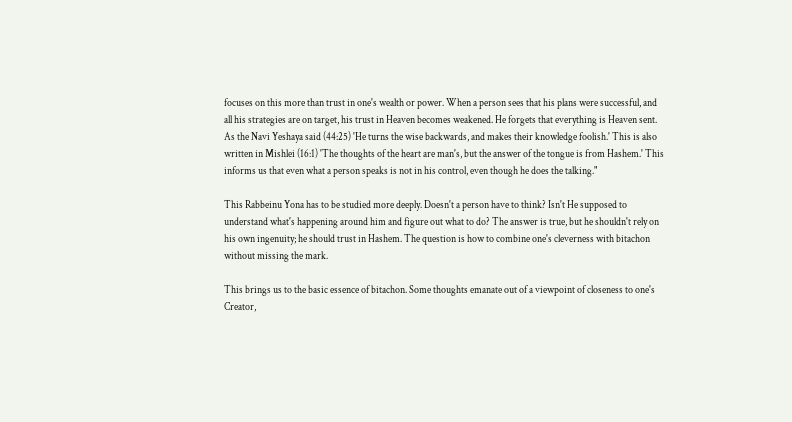focuses on this more than trust in one's wealth or power. When a person sees that his plans were successful, and all his strategies are on target, his trust in Heaven becomes weakened. He forgets that everything is Heaven sent. As the Navi Yeshaya said (44:25) 'He turns the wise backwards, and makes their knowledge foolish.' This is also written in Mishlei (16:1) 'The thoughts of the heart are man's, but the answer of the tongue is from Hashem.' This informs us that even what a person speaks is not in his control, even though he does the talking."

This Rabbeinu Yona has to be studied more deeply. Doesn't a person have to think? Isn't He supposed to understand what's happening around him and figure out what to do? The answer is true, but he shouldn't rely on his own ingenuity; he should trust in Hashem. The question is how to combine one's cleverness with bitachon without missing the mark.

This brings us to the basic essence of bitachon. Some thoughts emanate out of a viewpoint of closeness to one's Creator,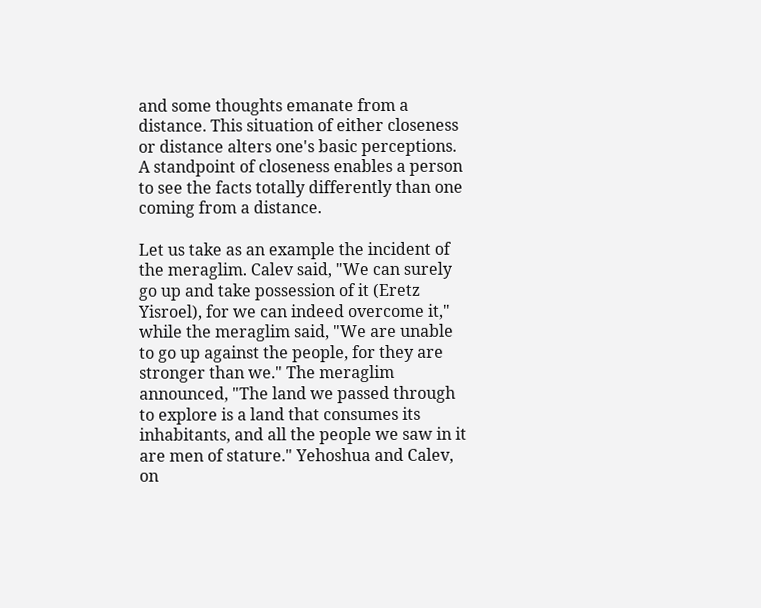and some thoughts emanate from a distance. This situation of either closeness or distance alters one's basic perceptions. A standpoint of closeness enables a person to see the facts totally differently than one coming from a distance.

Let us take as an example the incident of the meraglim. Calev said, "We can surely go up and take possession of it (Eretz Yisroel), for we can indeed overcome it," while the meraglim said, "We are unable to go up against the people, for they are stronger than we." The meraglim announced, "The land we passed through to explore is a land that consumes its inhabitants, and all the people we saw in it are men of stature." Yehoshua and Calev, on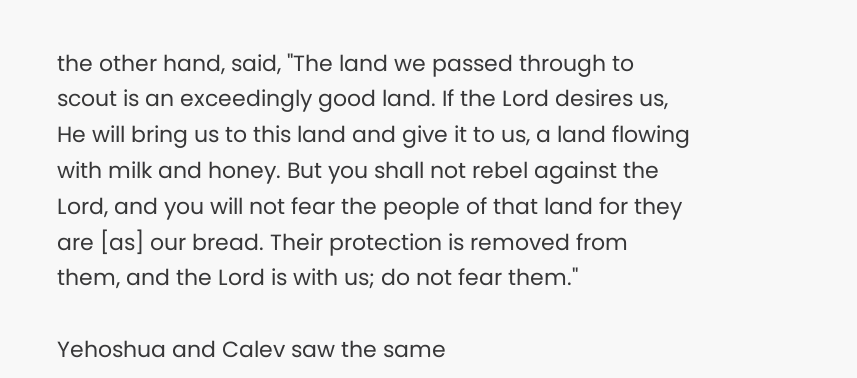the other hand, said, "The land we passed through to scout is an exceedingly good land. If the Lord desires us, He will bring us to this land and give it to us, a land flowing with milk and honey. But you shall not rebel against the Lord, and you will not fear the people of that land for they are [as] our bread. Their protection is removed from them, and the Lord is with us; do not fear them."

Yehoshua and Calev saw the same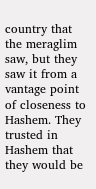country that the meraglim saw, but they saw it from a vantage point of closeness to Hashem. They trusted in Hashem that they would be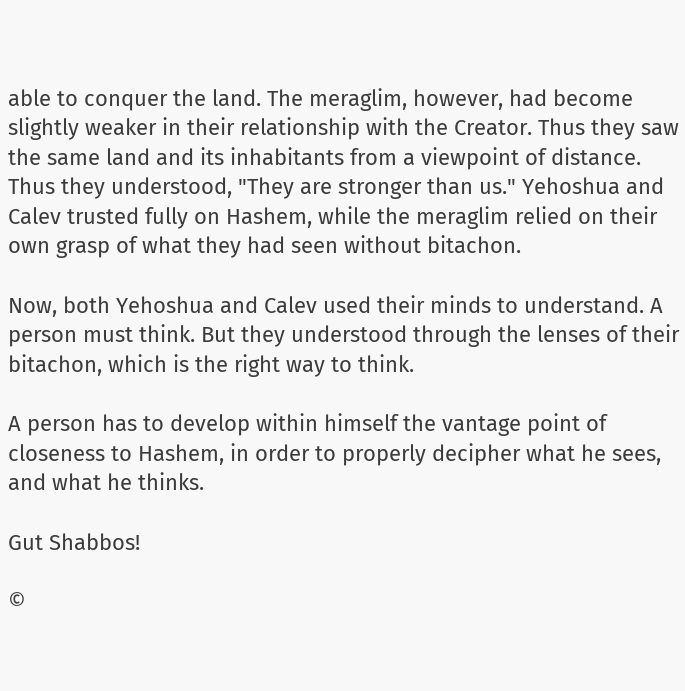able to conquer the land. The meraglim, however, had become slightly weaker in their relationship with the Creator. Thus they saw the same land and its inhabitants from a viewpoint of distance. Thus they understood, "They are stronger than us." Yehoshua and Calev trusted fully on Hashem, while the meraglim relied on their own grasp of what they had seen without bitachon.

Now, both Yehoshua and Calev used their minds to understand. A person must think. But they understood through the lenses of their bitachon, which is the right way to think.

A person has to develop within himself the vantage point of closeness to Hashem, in order to properly decipher what he sees, and what he thinks.

Gut Shabbos!

©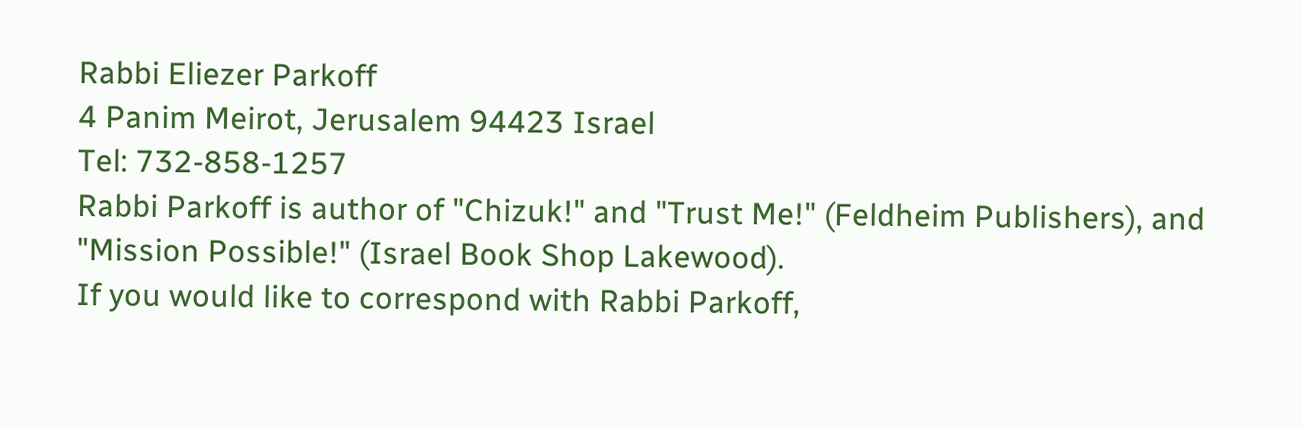Rabbi Eliezer Parkoff
4 Panim Meirot, Jerusalem 94423 Israel
Tel: 732-858-1257
Rabbi Parkoff is author of "Chizuk!" and "Trust Me!" (Feldheim Publishers), and "Mission Possible!" (Israel Book Shop Lakewood).
If you would like to correspond with Rabbi Parkoff,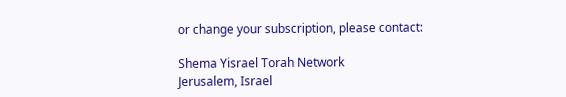or change your subscription, please contact:

Shema Yisrael Torah Network
Jerusalem, Israel